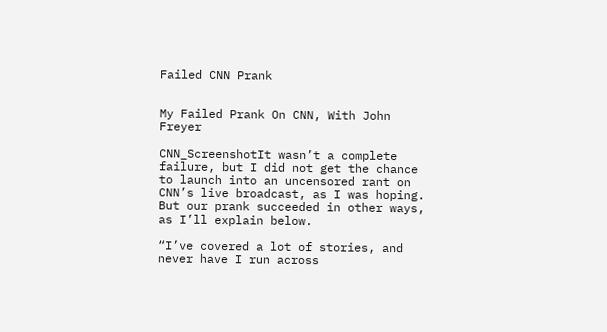Failed CNN Prank


My Failed Prank On CNN, With John Freyer

CNN_ScreenshotIt wasn’t a complete failure, but I did not get the chance to launch into an uncensored rant on CNN’s live broadcast, as I was hoping. But our prank succeeded in other ways, as I’ll explain below.

“I’ve covered a lot of stories, and never have I run across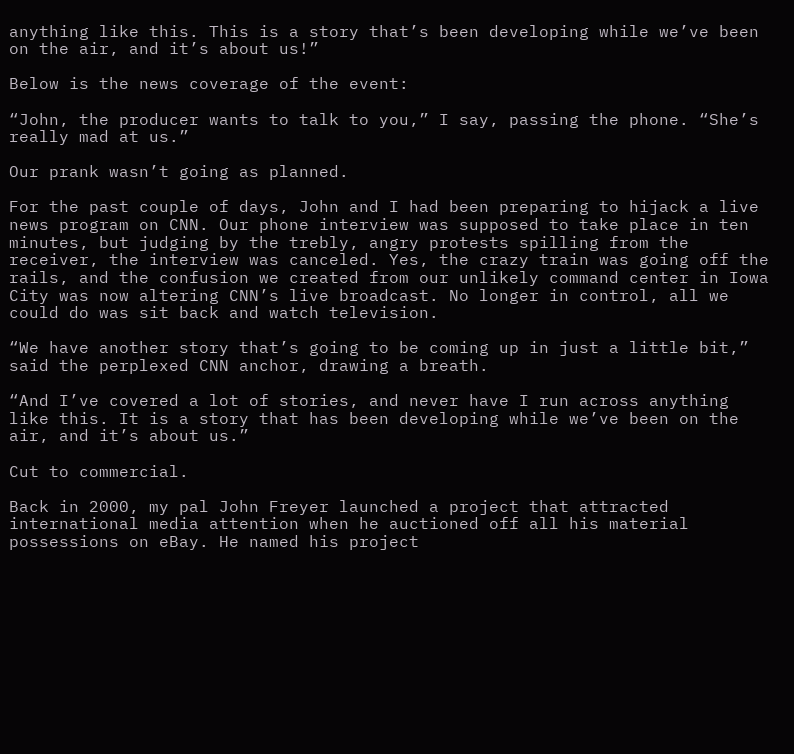anything like this. This is a story that’s been developing while we’ve been on the air, and it’s about us!”

Below is the news coverage of the event:

“John, the producer wants to talk to you,” I say, passing the phone. “She’s really mad at us.”

Our prank wasn’t going as planned.

For the past couple of days, John and I had been preparing to hijack a live news program on CNN. Our phone interview was supposed to take place in ten minutes, but judging by the trebly, angry protests spilling from the receiver, the interview was canceled. Yes, the crazy train was going off the rails, and the confusion we created from our unlikely command center in Iowa City was now altering CNN’s live broadcast. No longer in control, all we could do was sit back and watch television.

“We have another story that’s going to be coming up in just a little bit,” said the perplexed CNN anchor, drawing a breath.

“And I’ve covered a lot of stories, and never have I run across anything like this. It is a story that has been developing while we’ve been on the air, and it’s about us.”

Cut to commercial.

Back in 2000, my pal John Freyer launched a project that attracted international media attention when he auctioned off all his material possessions on eBay. He named his project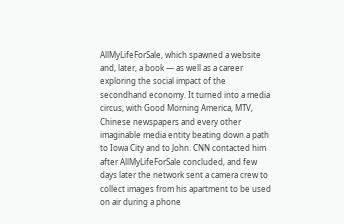AllMyLifeForSale, which spawned a website and, later, a book — as well as a career exploring the social impact of the secondhand economy. It turned into a media circus, with Good Morning America, MTV, Chinese newspapers and every other imaginable media entity beating down a path to Iowa City and to John. CNN contacted him after AllMyLifeForSale concluded, and few days later the network sent a camera crew to collect images from his apartment to be used on air during a phone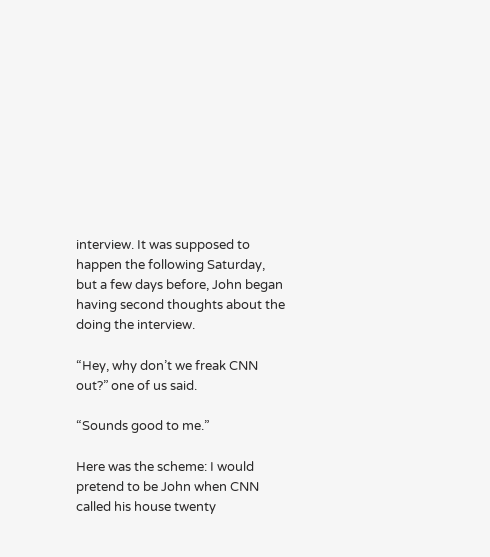interview. It was supposed to happen the following Saturday, but a few days before, John began having second thoughts about the doing the interview.

“Hey, why don’t we freak CNN out?” one of us said.

“Sounds good to me.”

Here was the scheme: I would pretend to be John when CNN called his house twenty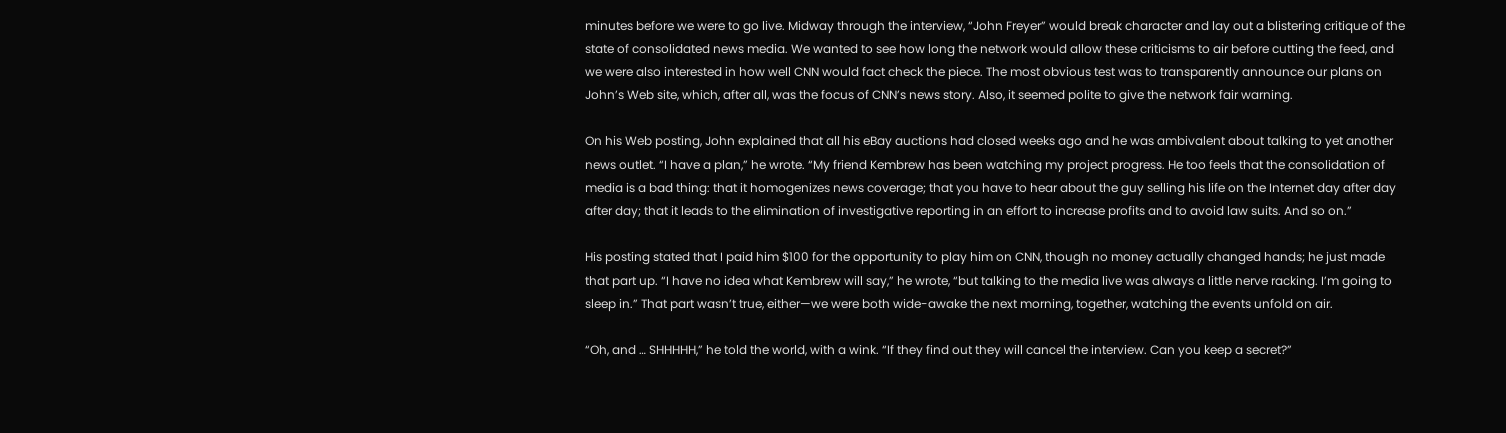minutes before we were to go live. Midway through the interview, “John Freyer” would break character and lay out a blistering critique of the state of consolidated news media. We wanted to see how long the network would allow these criticisms to air before cutting the feed, and we were also interested in how well CNN would fact check the piece. The most obvious test was to transparently announce our plans on John’s Web site, which, after all, was the focus of CNN’s news story. Also, it seemed polite to give the network fair warning.

On his Web posting, John explained that all his eBay auctions had closed weeks ago and he was ambivalent about talking to yet another news outlet. “I have a plan,” he wrote. “My friend Kembrew has been watching my project progress. He too feels that the consolidation of media is a bad thing: that it homogenizes news coverage; that you have to hear about the guy selling his life on the Internet day after day after day; that it leads to the elimination of investigative reporting in an effort to increase profits and to avoid law suits. And so on.”

His posting stated that I paid him $100 for the opportunity to play him on CNN, though no money actually changed hands; he just made that part up. “I have no idea what Kembrew will say,” he wrote, “but talking to the media live was always a little nerve racking. I’m going to sleep in.” That part wasn’t true, either—we were both wide-awake the next morning, together, watching the events unfold on air.

“Oh, and … SHHHHH,” he told the world, with a wink. “If they find out they will cancel the interview. Can you keep a secret?”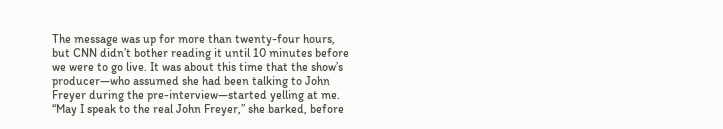The message was up for more than twenty-four hours, but CNN didn’t bother reading it until 10 minutes before we were to go live. It was about this time that the show’s producer—who assumed she had been talking to John Freyer during the pre-interview—started yelling at me. “May I speak to the real John Freyer,” she barked, before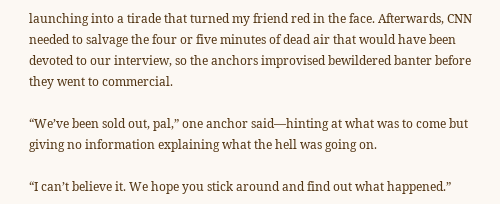launching into a tirade that turned my friend red in the face. Afterwards, CNN needed to salvage the four or five minutes of dead air that would have been devoted to our interview, so the anchors improvised bewildered banter before they went to commercial.

“We’ve been sold out, pal,” one anchor said—hinting at what was to come but giving no information explaining what the hell was going on.

“I can’t believe it. We hope you stick around and find out what happened.”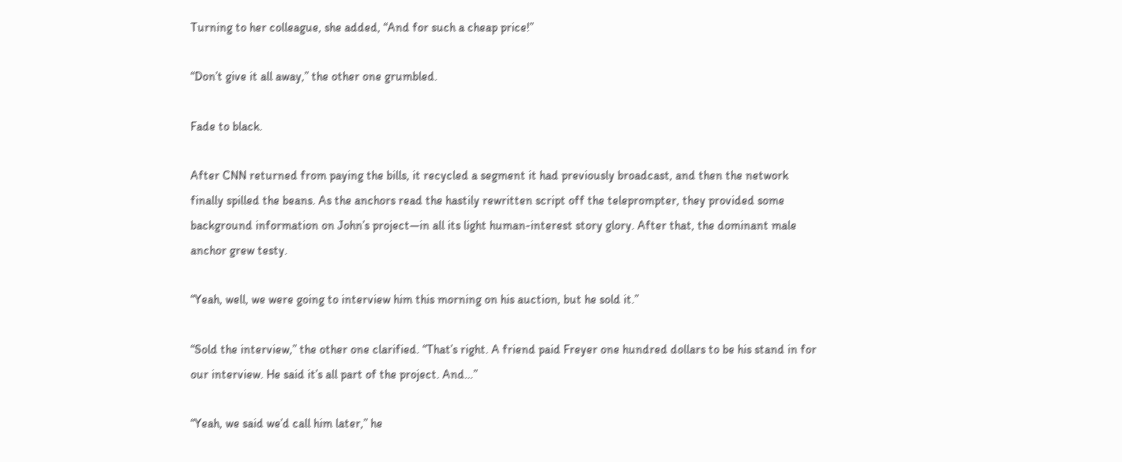Turning to her colleague, she added, “And for such a cheap price!”

“Don’t give it all away,” the other one grumbled.

Fade to black.

After CNN returned from paying the bills, it recycled a segment it had previously broadcast, and then the network finally spilled the beans. As the anchors read the hastily rewritten script off the teleprompter, they provided some background information on John’s project—in all its light human-interest story glory. After that, the dominant male anchor grew testy.

“Yeah, well, we were going to interview him this morning on his auction, but he sold it.”

“Sold the interview,” the other one clarified. “That’s right. A friend paid Freyer one hundred dollars to be his stand in for our interview. He said it’s all part of the project. And…”

“Yeah, we said we’d call him later,” he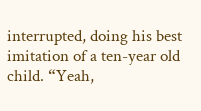interrupted, doing his best imitation of a ten-year old child. “Yeah,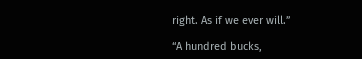right. As if we ever will.”

“A hundred bucks,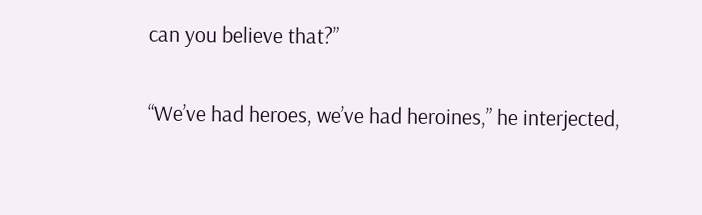can you believe that?”

“We’ve had heroes, we’ve had heroines,” he interjected,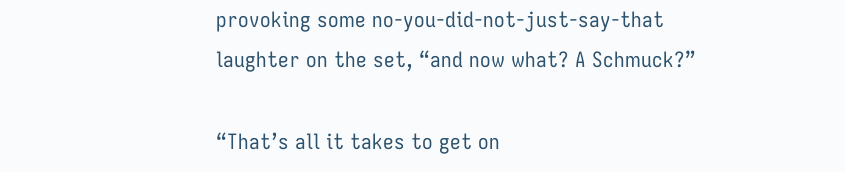provoking some no-you-did-not-just-say-that laughter on the set, “and now what? A Schmuck?”

“That’s all it takes to get on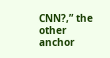CNN?,” the other anchor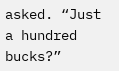asked. “Just a hundred bucks?”